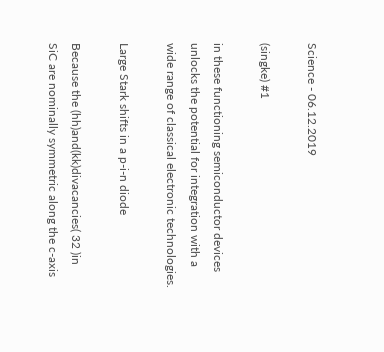Science - 06.12.2019

(singke) #1

in these functioning semiconductor devices
unlocks the potential for integration with a
wide range of classical electronic technologies.

Large Stark shifts in a p-i-n diode

Because the (hh)and(kk)divacancies( 32 )in
SiC are nominally symmetric along the c-axis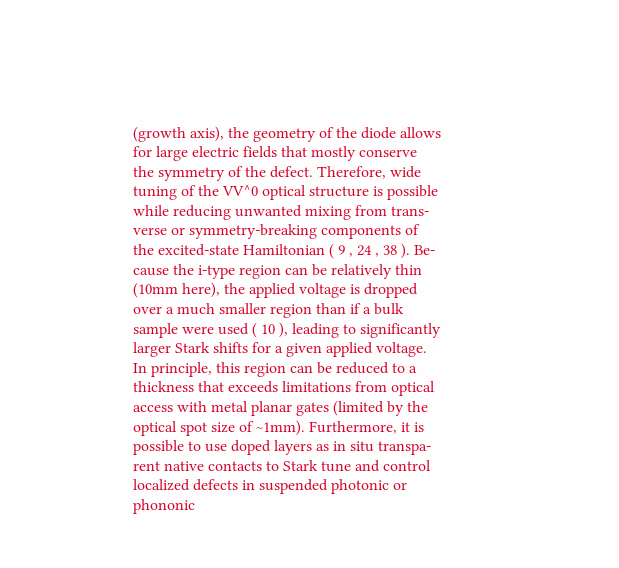(growth axis), the geometry of the diode allows
for large electric fields that mostly conserve
the symmetry of the defect. Therefore, wide
tuning of the VV^0 optical structure is possible
while reducing unwanted mixing from trans-
verse or symmetry-breaking components of
the excited-state Hamiltonian ( 9 , 24 , 38 ). Be-
cause the i-type region can be relatively thin
(10mm here), the applied voltage is dropped
over a much smaller region than if a bulk
sample were used ( 10 ), leading to significantly
larger Stark shifts for a given applied voltage.
In principle, this region can be reduced to a
thickness that exceeds limitations from optical
access with metal planar gates (limited by the
optical spot size of ~1mm). Furthermore, it is
possible to use doped layers as in situ transpa-
rent native contacts to Stark tune and control
localized defects in suspended photonic or
phononic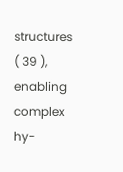structures ( 39 ), enabling complex hy-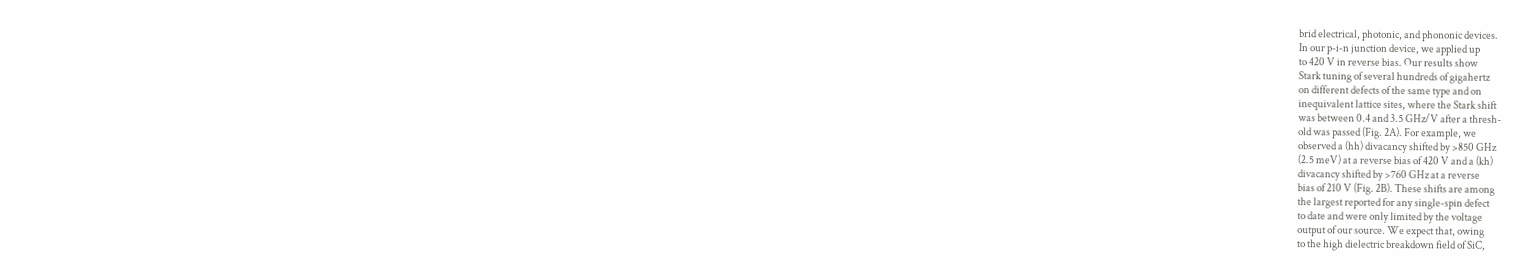brid electrical, photonic, and phononic devices.
In our p-i-n junction device, we applied up
to 420 V in reverse bias. Our results show
Stark tuning of several hundreds of gigahertz
on different defects of the same type and on
inequivalent lattice sites, where the Stark shift
was between 0.4 and 3.5 GHz/V after a thresh-
old was passed (Fig. 2A). For example, we
observed a (hh) divacancy shifted by >850 GHz
(2.5 meV) at a reverse bias of 420 V and a (kh)
divacancy shifted by >760 GHz at a reverse
bias of 210 V (Fig. 2B). These shifts are among
the largest reported for any single-spin defect
to date and were only limited by the voltage
output of our source. We expect that, owing
to the high dielectric breakdown field of SiC,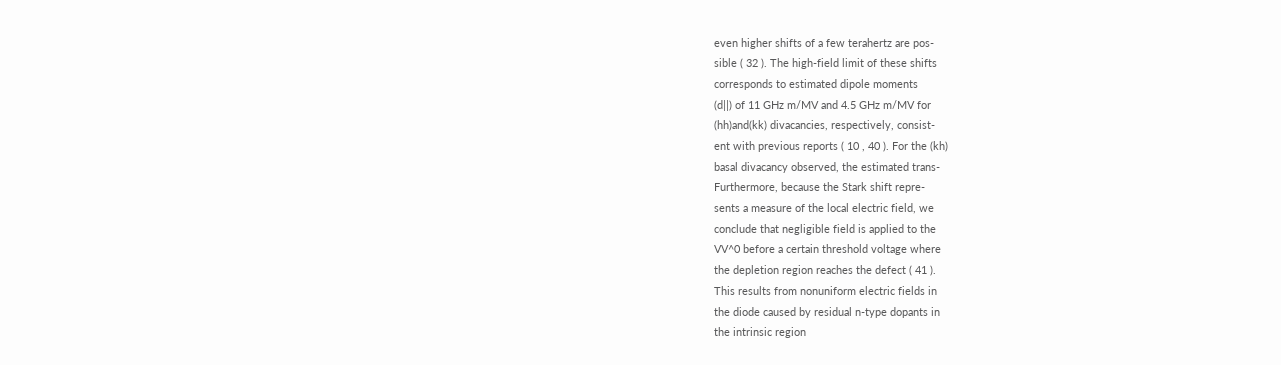even higher shifts of a few terahertz are pos-
sible ( 32 ). The high-field limit of these shifts
corresponds to estimated dipole moments
(d||) of 11 GHz m/MV and 4.5 GHz m/MV for
(hh)and(kk) divacancies, respectively, consist-
ent with previous reports ( 10 , 40 ). For the (kh)
basal divacancy observed, the estimated trans-
Furthermore, because the Stark shift repre-
sents a measure of the local electric field, we
conclude that negligible field is applied to the
VV^0 before a certain threshold voltage where
the depletion region reaches the defect ( 41 ).
This results from nonuniform electric fields in
the diode caused by residual n-type dopants in
the intrinsic region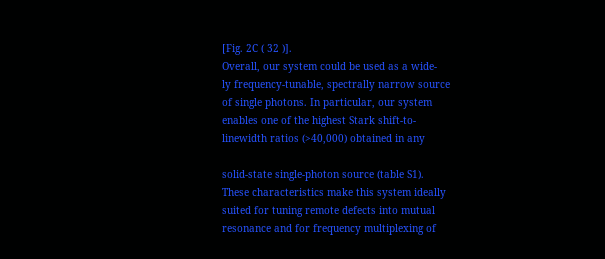[Fig. 2C ( 32 )].
Overall, our system could be used as a wide-
ly frequency-tunable, spectrally narrow source
of single photons. In particular, our system
enables one of the highest Stark shift-to-
linewidth ratios (>40,000) obtained in any

solid-state single-photon source (table S1).
These characteristics make this system ideally
suited for tuning remote defects into mutual
resonance and for frequency multiplexing of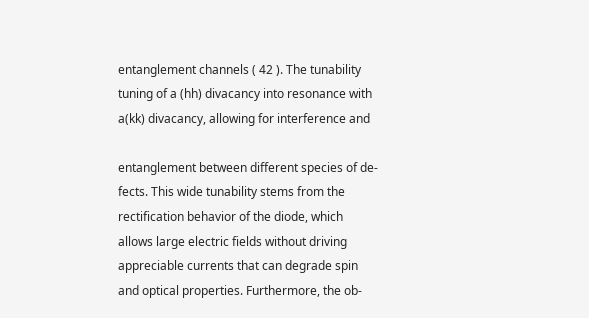entanglement channels ( 42 ). The tunability
tuning of a (hh) divacancy into resonance with
a(kk) divacancy, allowing for interference and

entanglement between different species of de-
fects. This wide tunability stems from the
rectification behavior of the diode, which
allows large electric fields without driving
appreciable currents that can degrade spin
and optical properties. Furthermore, the ob-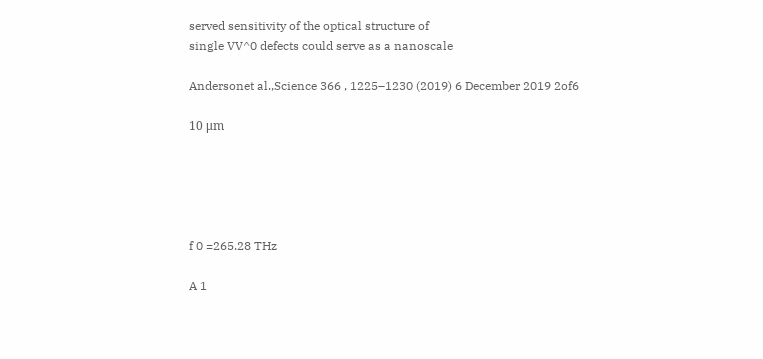served sensitivity of the optical structure of
single VV^0 defects could serve as a nanoscale

Andersonet al.,Science 366 , 1225–1230 (2019) 6 December 2019 2of6

10 μm





f 0 =265.28 THz

A 1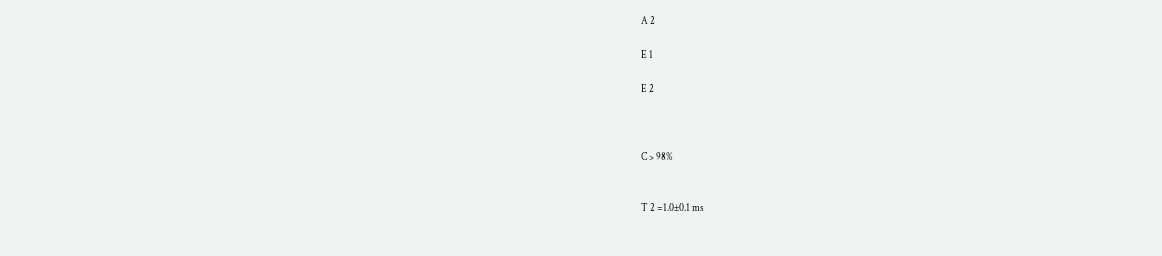A 2

E 1

E 2



C > 98%


T 2 =1.0±0.1 ms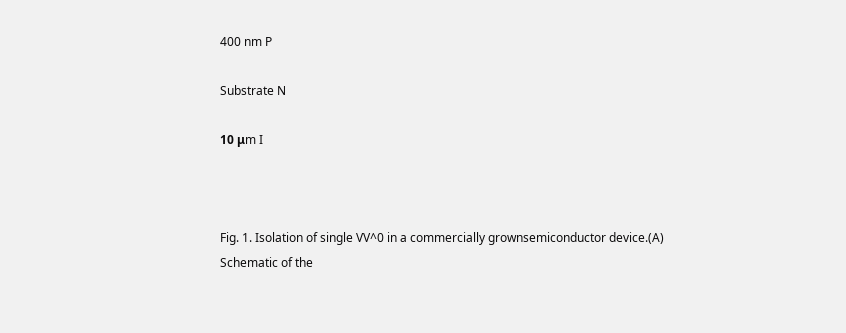400 nm P

Substrate N

10 μm I



Fig. 1. Isolation of single VV^0 in a commercially grownsemiconductor device.(A) Schematic of the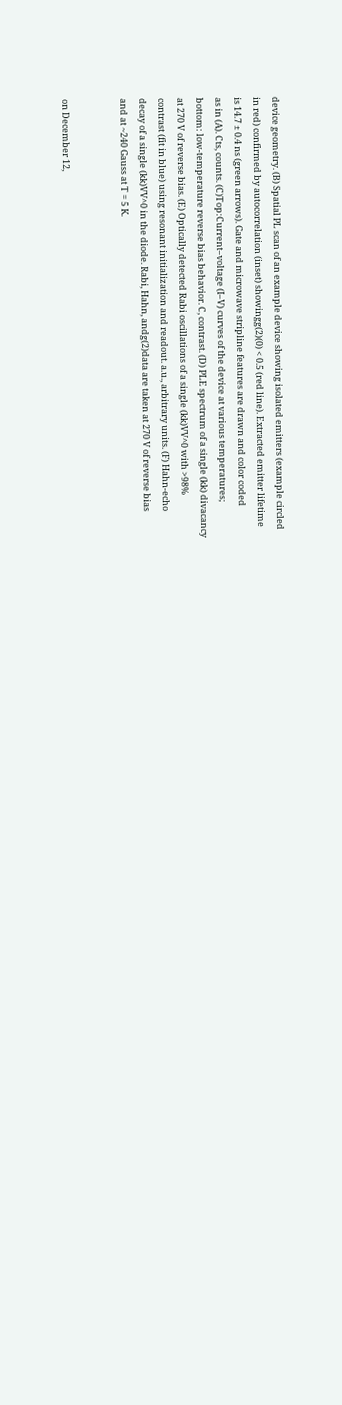device geometry. (B) Spatial PL scan of an example device showing isolated emitters (example circled
in red) confirmed by autocorrelation (inset) showingg(2)(0) < 0.5 (red line). Extracted emitter lifetime
is 14.7 ± 0.4 ns (green arrows). Gate and microwave stripline features are drawn and color coded
as in (A). Cts, counts. (C)Top:Current–voltage (I–V) curves of the device at various temperatures;
bottom: low-temperature reverse bias behavior. C, contrast. (D) PLE spectrum of a single (kk) divacancy
at 270 V of reverse bias. (E) Optically detected Rabi oscillations of a single (kk)VV^0 with >98%
contrast (fit in blue) using resonant initialization and readout. a.u., arbitrary units. (F) Hahn-echo
decay of a single (kk)VV^0 in the diode. Rabi, Hahn, andg(2)data are taken at 270 V of reverse bias
and at ~240 Gauss at T = 5 K.


on December 12,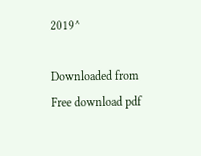2019^

Downloaded from
Free download pdf